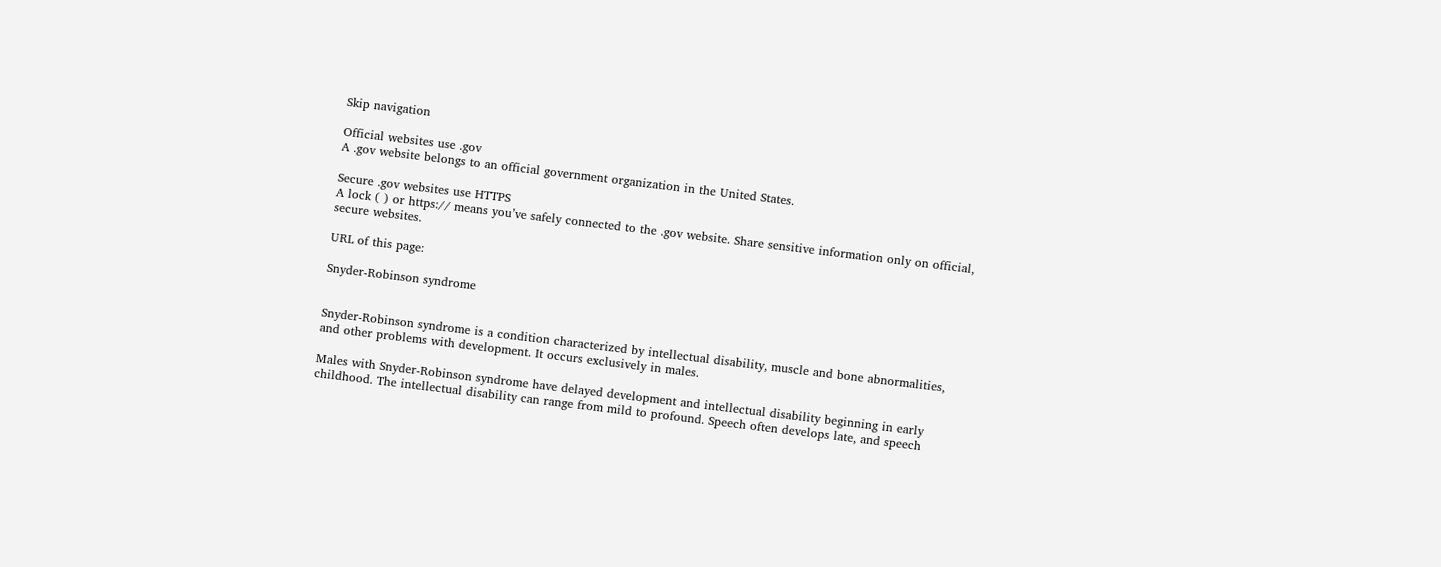Skip navigation

Official websites use .gov
A .gov website belongs to an official government organization in the United States.

Secure .gov websites use HTTPS
A lock ( ) or https:// means you’ve safely connected to the .gov website. Share sensitive information only on official, secure websites.

URL of this page:

Snyder-Robinson syndrome


Snyder-Robinson syndrome is a condition characterized by intellectual disability, muscle and bone abnormalities, and other problems with development. It occurs exclusively in males.

Males with Snyder-Robinson syndrome have delayed development and intellectual disability beginning in early childhood. The intellectual disability can range from mild to profound. Speech often develops late, and speech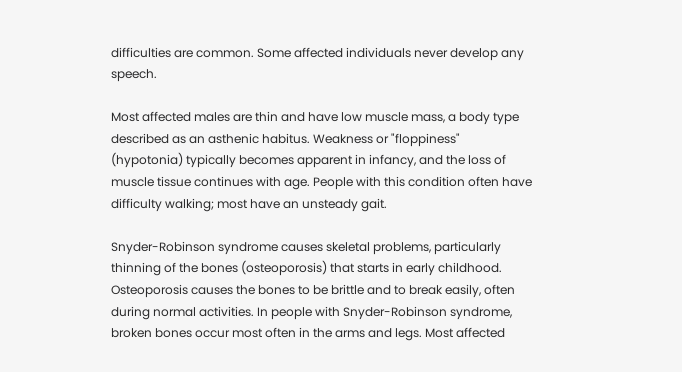difficulties are common. Some affected individuals never develop any speech.

Most affected males are thin and have low muscle mass, a body type described as an asthenic habitus. Weakness or "floppiness" (hypotonia) typically becomes apparent in infancy, and the loss of muscle tissue continues with age. People with this condition often have difficulty walking; most have an unsteady gait.

Snyder-Robinson syndrome causes skeletal problems, particularly thinning of the bones (osteoporosis) that starts in early childhood. Osteoporosis causes the bones to be brittle and to break easily, often during normal activities. In people with Snyder-Robinson syndrome, broken bones occur most often in the arms and legs. Most affected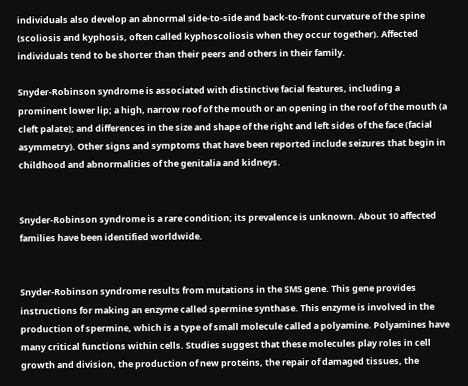individuals also develop an abnormal side-to-side and back-to-front curvature of the spine (scoliosis and kyphosis, often called kyphoscoliosis when they occur together). Affected individuals tend to be shorter than their peers and others in their family.

Snyder-Robinson syndrome is associated with distinctive facial features, including a prominent lower lip; a high, narrow roof of the mouth or an opening in the roof of the mouth (a cleft palate); and differences in the size and shape of the right and left sides of the face (facial asymmetry). Other signs and symptoms that have been reported include seizures that begin in childhood and abnormalities of the genitalia and kidneys.


Snyder-Robinson syndrome is a rare condition; its prevalence is unknown. About 10 affected families have been identified worldwide.


Snyder-Robinson syndrome results from mutations in the SMS gene. This gene provides instructions for making an enzyme called spermine synthase. This enzyme is involved in the production of spermine, which is a type of small molecule called a polyamine. Polyamines have many critical functions within cells. Studies suggest that these molecules play roles in cell growth and division, the production of new proteins, the repair of damaged tissues, the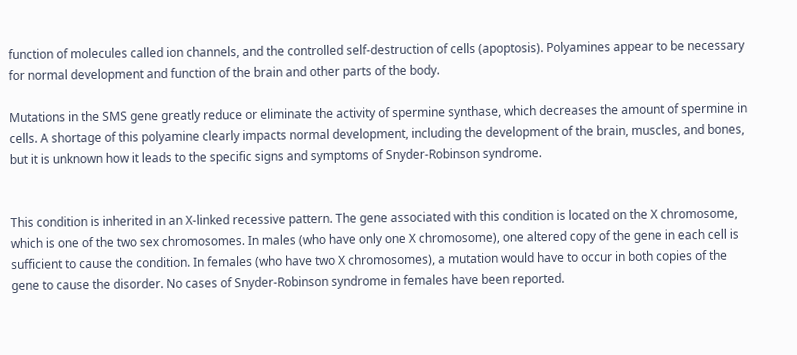function of molecules called ion channels, and the controlled self-destruction of cells (apoptosis). Polyamines appear to be necessary for normal development and function of the brain and other parts of the body.

Mutations in the SMS gene greatly reduce or eliminate the activity of spermine synthase, which decreases the amount of spermine in cells. A shortage of this polyamine clearly impacts normal development, including the development of the brain, muscles, and bones, but it is unknown how it leads to the specific signs and symptoms of Snyder-Robinson syndrome.


This condition is inherited in an X-linked recessive pattern. The gene associated with this condition is located on the X chromosome, which is one of the two sex chromosomes. In males (who have only one X chromosome), one altered copy of the gene in each cell is sufficient to cause the condition. In females (who have two X chromosomes), a mutation would have to occur in both copies of the gene to cause the disorder. No cases of Snyder-Robinson syndrome in females have been reported.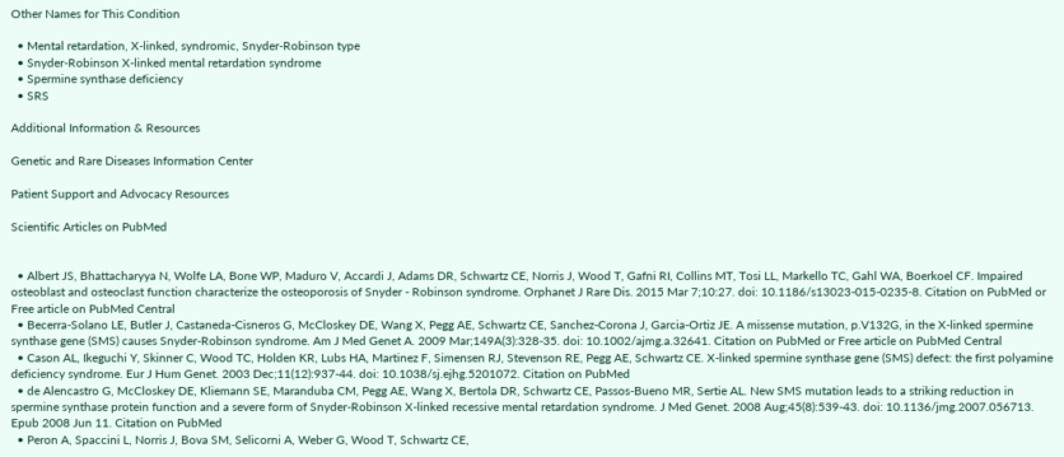Other Names for This Condition

  • Mental retardation, X-linked, syndromic, Snyder-Robinson type
  • Snyder-Robinson X-linked mental retardation syndrome
  • Spermine synthase deficiency
  • SRS

Additional Information & Resources

Genetic and Rare Diseases Information Center

Patient Support and Advocacy Resources

Scientific Articles on PubMed


  • Albert JS, Bhattacharyya N, Wolfe LA, Bone WP, Maduro V, Accardi J, Adams DR, Schwartz CE, Norris J, Wood T, Gafni RI, Collins MT, Tosi LL, Markello TC, Gahl WA, Boerkoel CF. Impaired osteoblast and osteoclast function characterize the osteoporosis of Snyder - Robinson syndrome. Orphanet J Rare Dis. 2015 Mar 7;10:27. doi: 10.1186/s13023-015-0235-8. Citation on PubMed or Free article on PubMed Central
  • Becerra-Solano LE, Butler J, Castaneda-Cisneros G, McCloskey DE, Wang X, Pegg AE, Schwartz CE, Sanchez-Corona J, Garcia-Ortiz JE. A missense mutation, p.V132G, in the X-linked spermine synthase gene (SMS) causes Snyder-Robinson syndrome. Am J Med Genet A. 2009 Mar;149A(3):328-35. doi: 10.1002/ajmg.a.32641. Citation on PubMed or Free article on PubMed Central
  • Cason AL, Ikeguchi Y, Skinner C, Wood TC, Holden KR, Lubs HA, Martinez F, Simensen RJ, Stevenson RE, Pegg AE, Schwartz CE. X-linked spermine synthase gene (SMS) defect: the first polyamine deficiency syndrome. Eur J Hum Genet. 2003 Dec;11(12):937-44. doi: 10.1038/sj.ejhg.5201072. Citation on PubMed
  • de Alencastro G, McCloskey DE, Kliemann SE, Maranduba CM, Pegg AE, Wang X, Bertola DR, Schwartz CE, Passos-Bueno MR, Sertie AL. New SMS mutation leads to a striking reduction in spermine synthase protein function and a severe form of Snyder-Robinson X-linked recessive mental retardation syndrome. J Med Genet. 2008 Aug;45(8):539-43. doi: 10.1136/jmg.2007.056713. Epub 2008 Jun 11. Citation on PubMed
  • Peron A, Spaccini L, Norris J, Bova SM, Selicorni A, Weber G, Wood T, Schwartz CE,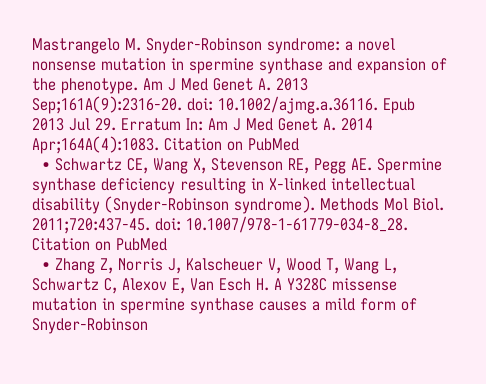Mastrangelo M. Snyder-Robinson syndrome: a novel nonsense mutation in spermine synthase and expansion of the phenotype. Am J Med Genet A. 2013 Sep;161A(9):2316-20. doi: 10.1002/ajmg.a.36116. Epub 2013 Jul 29. Erratum In: Am J Med Genet A. 2014 Apr;164A(4):1083. Citation on PubMed
  • Schwartz CE, Wang X, Stevenson RE, Pegg AE. Spermine synthase deficiency resulting in X-linked intellectual disability (Snyder-Robinson syndrome). Methods Mol Biol. 2011;720:437-45. doi: 10.1007/978-1-61779-034-8_28. Citation on PubMed
  • Zhang Z, Norris J, Kalscheuer V, Wood T, Wang L, Schwartz C, Alexov E, Van Esch H. A Y328C missense mutation in spermine synthase causes a mild form of Snyder-Robinson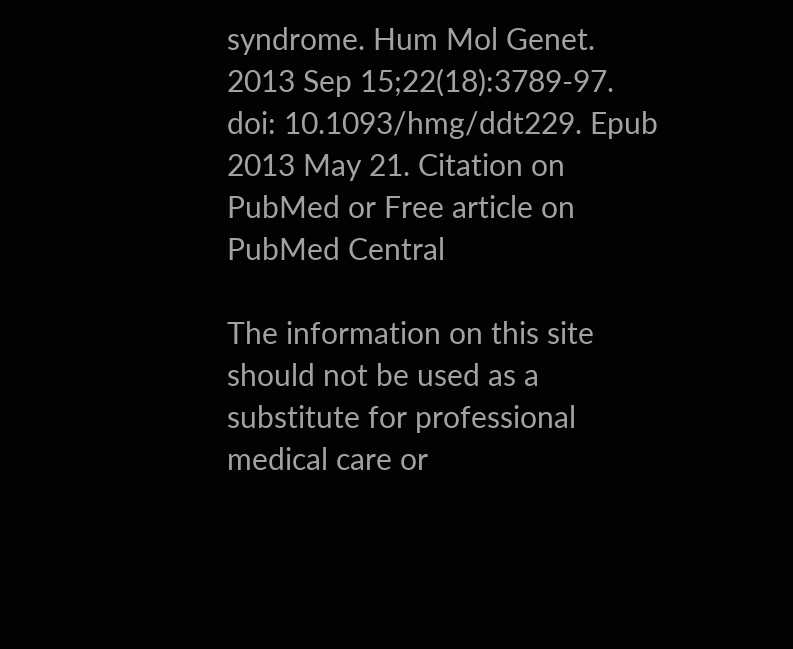syndrome. Hum Mol Genet. 2013 Sep 15;22(18):3789-97. doi: 10.1093/hmg/ddt229. Epub 2013 May 21. Citation on PubMed or Free article on PubMed Central

The information on this site should not be used as a substitute for professional medical care or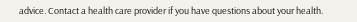advice. Contact a health care provider if you have questions about your health.